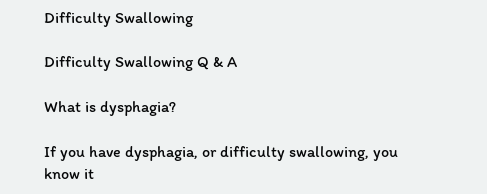Difficulty Swallowing

Difficulty Swallowing Q & A

What is dysphagia?

If you have dysphagia, or difficulty swallowing, you know it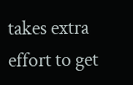takes extra effort to get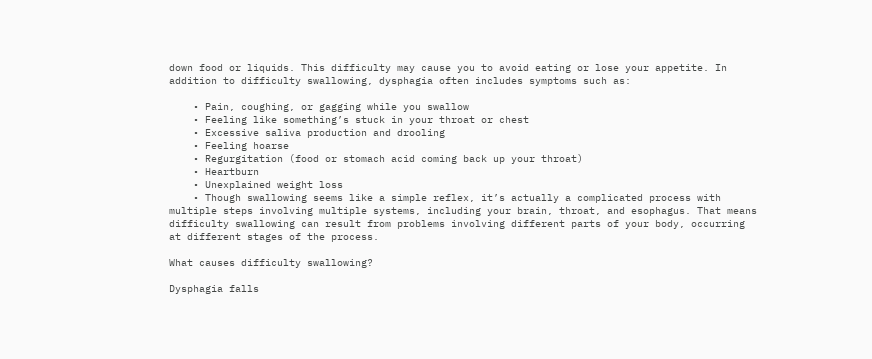down food or liquids. This difficulty may cause you to avoid eating or lose your appetite. In addition to difficulty swallowing, dysphagia often includes symptoms such as:

    • Pain, coughing, or gagging while you swallow
    • Feeling like something’s stuck in your throat or chest
    • Excessive saliva production and drooling
    • Feeling hoarse
    • Regurgitation (food or stomach acid coming back up your throat)
    • Heartburn
    • Unexplained weight loss
    • Though swallowing seems like a simple reflex, it’s actually a complicated process with multiple steps involving multiple systems, including your brain, throat, and esophagus. That means difficulty swallowing can result from problems involving different parts of your body, occurring at different stages of the process.

What causes difficulty swallowing?

Dysphagia falls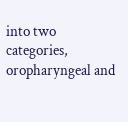into two categories, oropharyngeal and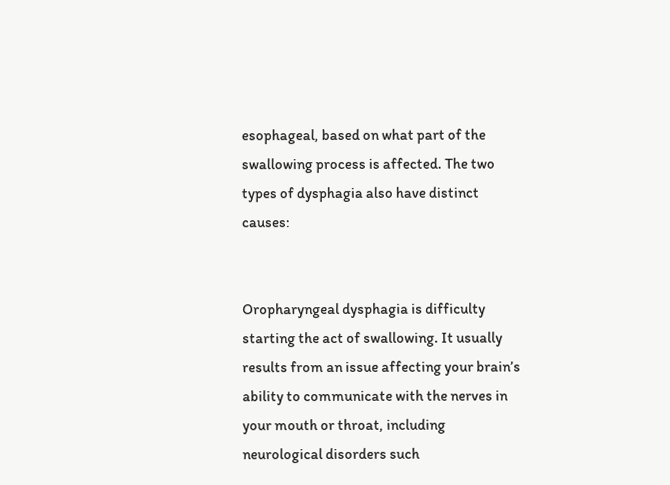esophageal, based on what part of the swallowing process is affected. The two types of dysphagia also have distinct causes:


Oropharyngeal dysphagia is difficulty starting the act of swallowing. It usually results from an issue affecting your brain’s ability to communicate with the nerves in your mouth or throat, including neurological disorders such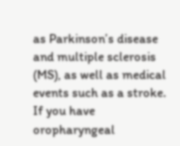as Parkinson’s disease and multiple sclerosis (MS), as well as medical events such as a stroke.
If you have oropharyngeal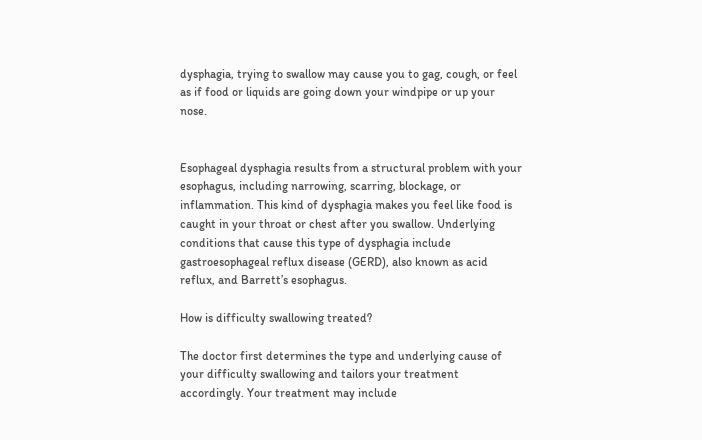dysphagia, trying to swallow may cause you to gag, cough, or feel as if food or liquids are going down your windpipe or up your nose.


Esophageal dysphagia results from a structural problem with your esophagus, including narrowing, scarring, blockage, or inflammation. This kind of dysphagia makes you feel like food is caught in your throat or chest after you swallow. Underlying conditions that cause this type of dysphagia include gastroesophageal reflux disease (GERD), also known as acid reflux, and Barrett’s esophagus.

How is difficulty swallowing treated?

The doctor first determines the type and underlying cause of your difficulty swallowing and tailors your treatment accordingly. Your treatment may include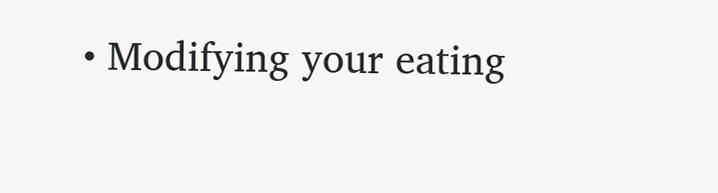• Modifying your eating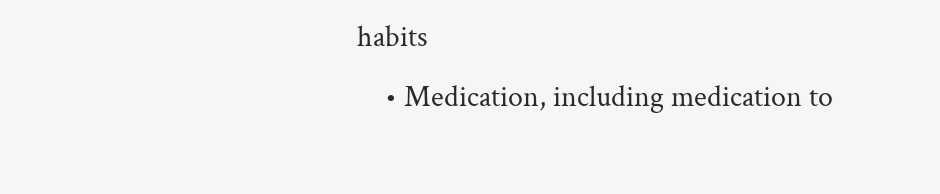habits
    • Medication, including medication to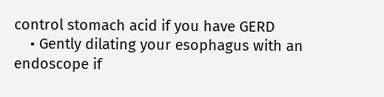control stomach acid if you have GERD
    • Gently dilating your esophagus with an endoscope if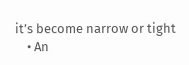it’s become narrow or tight
    • An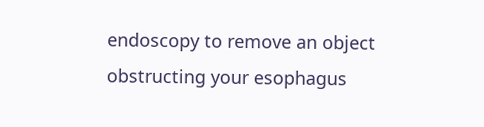endoscopy to remove an object obstructing your esophagus